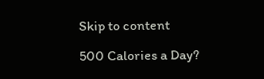Skip to content

500 Calories a Day?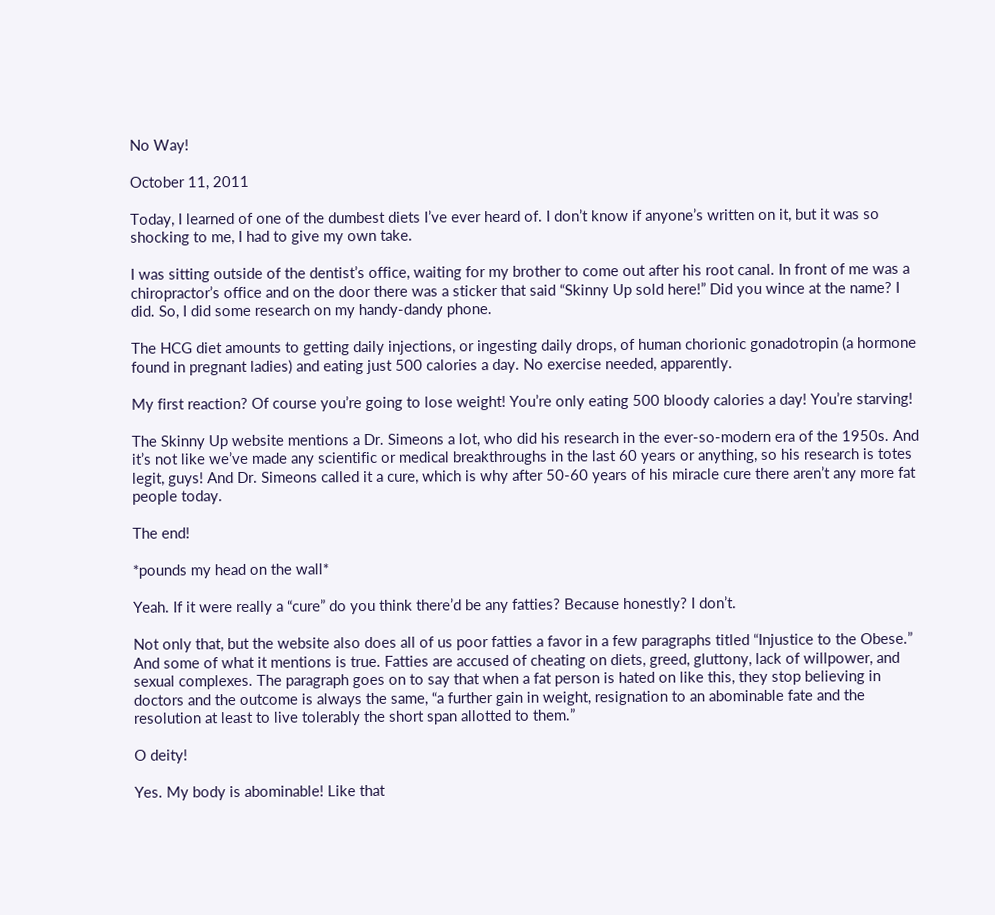No Way!

October 11, 2011

Today, I learned of one of the dumbest diets I’ve ever heard of. I don’t know if anyone’s written on it, but it was so shocking to me, I had to give my own take.

I was sitting outside of the dentist’s office, waiting for my brother to come out after his root canal. In front of me was a chiropractor’s office and on the door there was a sticker that said “Skinny Up sold here!” Did you wince at the name? I did. So, I did some research on my handy-dandy phone.

The HCG diet amounts to getting daily injections, or ingesting daily drops, of human chorionic gonadotropin (a hormone found in pregnant ladies) and eating just 500 calories a day. No exercise needed, apparently.

My first reaction? Of course you’re going to lose weight! You’re only eating 500 bloody calories a day! You’re starving!

The Skinny Up website mentions a Dr. Simeons a lot, who did his research in the ever-so-modern era of the 1950s. And it’s not like we’ve made any scientific or medical breakthroughs in the last 60 years or anything, so his research is totes legit, guys! And Dr. Simeons called it a cure, which is why after 50-60 years of his miracle cure there aren’t any more fat people today.

The end!

*pounds my head on the wall*

Yeah. If it were really a “cure” do you think there’d be any fatties? Because honestly? I don’t.

Not only that, but the website also does all of us poor fatties a favor in a few paragraphs titled “Injustice to the Obese.” And some of what it mentions is true. Fatties are accused of cheating on diets, greed, gluttony, lack of willpower, and sexual complexes. The paragraph goes on to say that when a fat person is hated on like this, they stop believing in doctors and the outcome is always the same, “a further gain in weight, resignation to an abominable fate and the resolution at least to live tolerably the short span allotted to them.”

O deity!

Yes. My body is abominable! Like that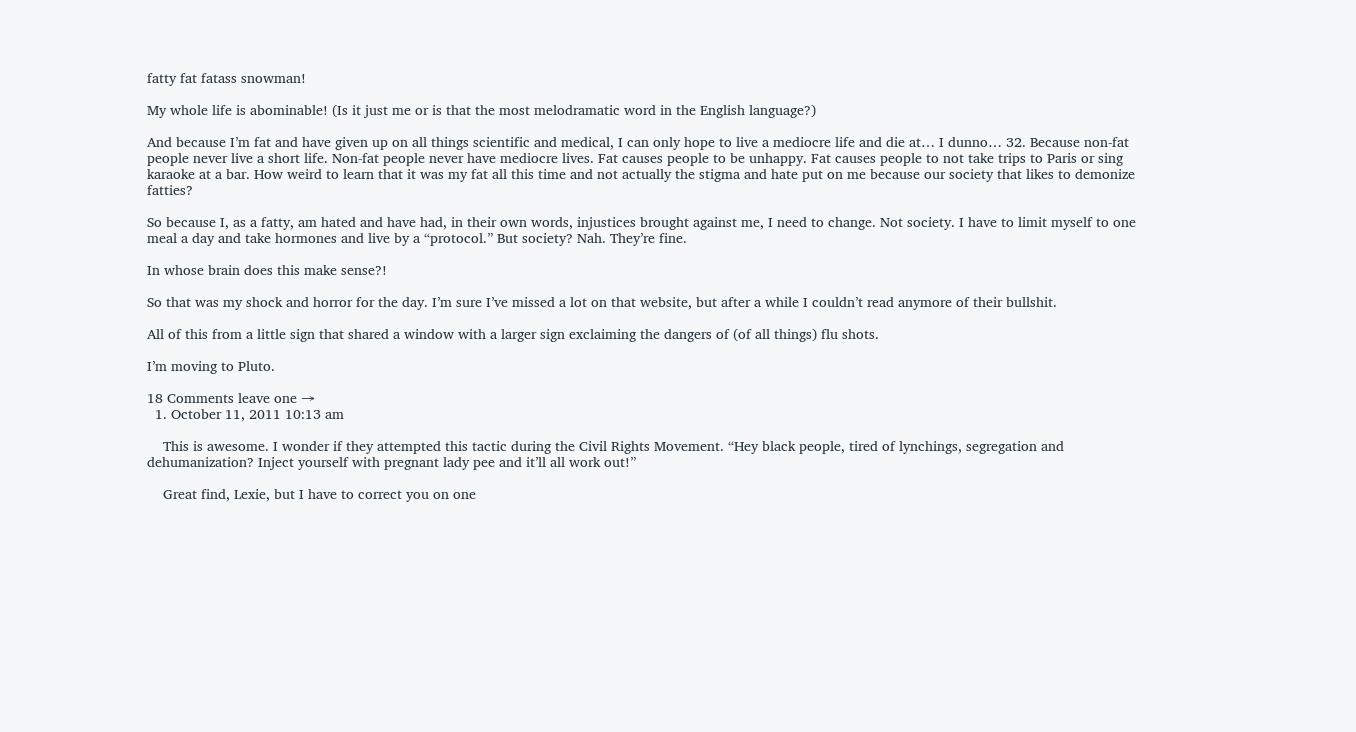fatty fat fatass snowman!

My whole life is abominable! (Is it just me or is that the most melodramatic word in the English language?)

And because I’m fat and have given up on all things scientific and medical, I can only hope to live a mediocre life and die at… I dunno… 32. Because non-fat people never live a short life. Non-fat people never have mediocre lives. Fat causes people to be unhappy. Fat causes people to not take trips to Paris or sing karaoke at a bar. How weird to learn that it was my fat all this time and not actually the stigma and hate put on me because our society that likes to demonize fatties?

So because I, as a fatty, am hated and have had, in their own words, injustices brought against me, I need to change. Not society. I have to limit myself to one meal a day and take hormones and live by a “protocol.” But society? Nah. They’re fine.

In whose brain does this make sense?!

So that was my shock and horror for the day. I’m sure I’ve missed a lot on that website, but after a while I couldn’t read anymore of their bullshit.

All of this from a little sign that shared a window with a larger sign exclaiming the dangers of (of all things) flu shots.

I’m moving to Pluto.

18 Comments leave one →
  1. October 11, 2011 10:13 am

    This is awesome. I wonder if they attempted this tactic during the Civil Rights Movement. “Hey black people, tired of lynchings, segregation and dehumanization? Inject yourself with pregnant lady pee and it’ll all work out!”

    Great find, Lexie, but I have to correct you on one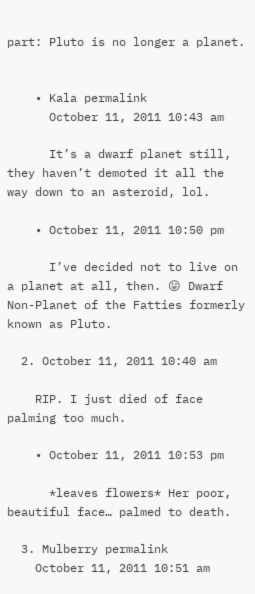part: Pluto is no longer a planet.


    • Kala permalink
      October 11, 2011 10:43 am

      It’s a dwarf planet still, they haven’t demoted it all the way down to an asteroid, lol.

    • October 11, 2011 10:50 pm

      I’ve decided not to live on a planet at all, then. 😛 Dwarf Non-Planet of the Fatties formerly known as Pluto.

  2. October 11, 2011 10:40 am

    RIP. I just died of face palming too much.

    • October 11, 2011 10:53 pm

      *leaves flowers* Her poor, beautiful face… palmed to death.

  3. Mulberry permalink
    October 11, 2011 10:51 am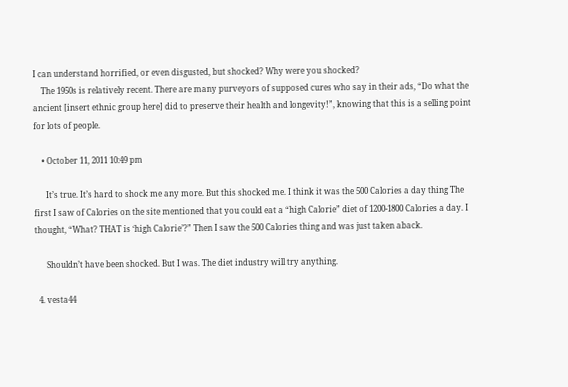I can understand horrified, or even disgusted, but shocked? Why were you shocked?
    The 1950s is relatively recent. There are many purveyors of supposed cures who say in their ads, “Do what the ancient [insert ethnic group here] did to preserve their health and longevity!”, knowing that this is a selling point for lots of people.

    • October 11, 2011 10:49 pm

      It’s true. It’s hard to shock me any more. But this shocked me. I think it was the 500 Calories a day thing The first I saw of Calories on the site mentioned that you could eat a “high Calorie” diet of 1200-1800 Calories a day. I thought, “What? THAT is ‘high Calorie’?” Then I saw the 500 Calories thing and was just taken aback.

      Shouldn’t have been shocked. But I was. The diet industry will try anything.

  4. vesta44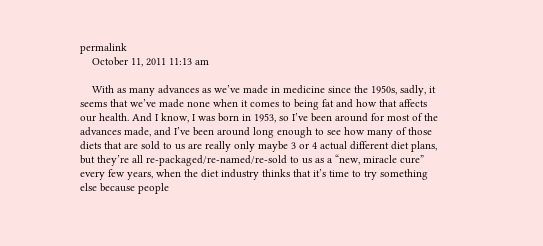permalink
    October 11, 2011 11:13 am

    With as many advances as we’ve made in medicine since the 1950s, sadly, it seems that we’ve made none when it comes to being fat and how that affects our health. And I know, I was born in 1953, so I’ve been around for most of the advances made, and I’ve been around long enough to see how many of those diets that are sold to us are really only maybe 3 or 4 actual different diet plans, but they’re all re-packaged/re-named/re-sold to us as a “new, miracle cure” every few years, when the diet industry thinks that it’s time to try something else because people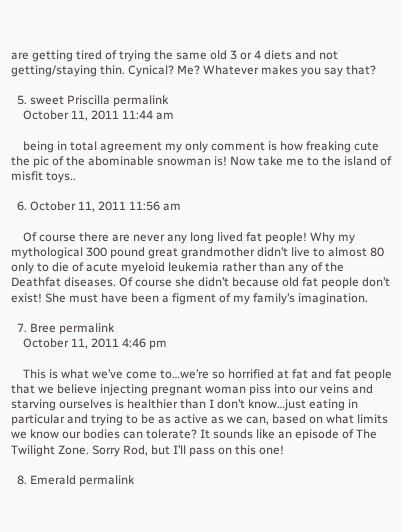are getting tired of trying the same old 3 or 4 diets and not getting/staying thin. Cynical? Me? Whatever makes you say that?

  5. sweet Priscilla permalink
    October 11, 2011 11:44 am

    being in total agreement my only comment is how freaking cute the pic of the abominable snowman is! Now take me to the island of misfit toys..

  6. October 11, 2011 11:56 am

    Of course there are never any long lived fat people! Why my mythological 300 pound great grandmother didn’t live to almost 80 only to die of acute myeloid leukemia rather than any of the Deathfat diseases. Of course she didn’t because old fat people don’t exist! She must have been a figment of my family’s imagination.

  7. Bree permalink
    October 11, 2011 4:46 pm

    This is what we’ve come to…we’re so horrified at fat and fat people that we believe injecting pregnant woman piss into our veins and starving ourselves is healthier than I don’t know…just eating in particular and trying to be as active as we can, based on what limits we know our bodies can tolerate? It sounds like an episode of The Twilight Zone. Sorry Rod, but I’ll pass on this one!

  8. Emerald permalink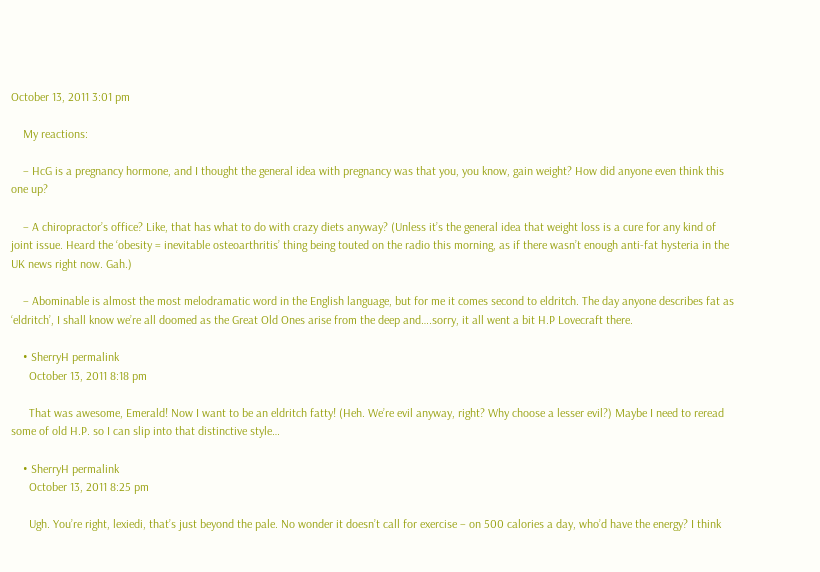October 13, 2011 3:01 pm

    My reactions:

    – HcG is a pregnancy hormone, and I thought the general idea with pregnancy was that you, you know, gain weight? How did anyone even think this one up?

    – A chiropractor’s office? Like, that has what to do with crazy diets anyway? (Unless it’s the general idea that weight loss is a cure for any kind of joint issue. Heard the ‘obesity = inevitable osteoarthritis’ thing being touted on the radio this morning, as if there wasn’t enough anti-fat hysteria in the UK news right now. Gah.)

    – Abominable is almost the most melodramatic word in the English language, but for me it comes second to eldritch. The day anyone describes fat as ‘eldritch’, I shall know we’re all doomed as the Great Old Ones arise from the deep and….sorry, it all went a bit H.P Lovecraft there.

    • SherryH permalink
      October 13, 2011 8:18 pm

      That was awesome, Emerald! Now I want to be an eldritch fatty! (Heh. We’re evil anyway, right? Why choose a lesser evil?) Maybe I need to reread some of old H.P. so I can slip into that distinctive style…

    • SherryH permalink
      October 13, 2011 8:25 pm

      Ugh. You’re right, lexiedi, that’s just beyond the pale. No wonder it doesn’t call for exercise – on 500 calories a day, who’d have the energy? I think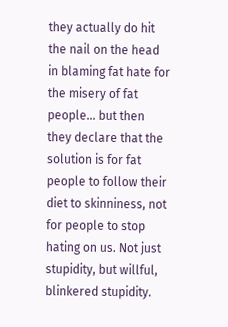they actually do hit the nail on the head in blaming fat hate for the misery of fat people… but then they declare that the solution is for fat people to follow their diet to skinniness, not for people to stop hating on us. Not just stupidity, but willful, blinkered stupidity.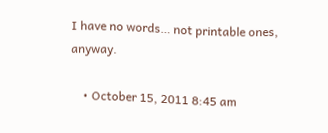I have no words… not printable ones, anyway.

    • October 15, 2011 8:45 am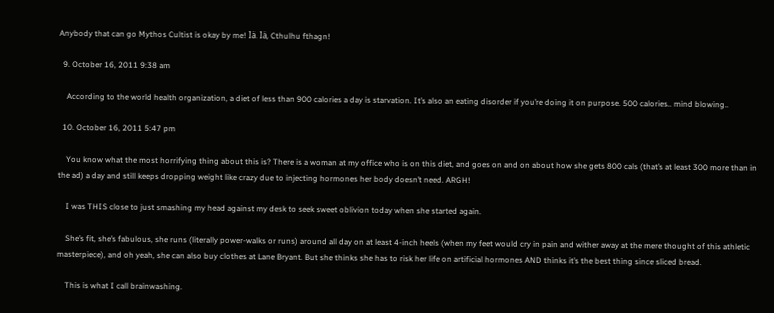Anybody that can go Mythos Cultist is okay by me! Iä. Iä, Cthulhu fthagn!

  9. October 16, 2011 9:38 am

    According to the world health organization, a diet of less than 900 calories a day is starvation. It’s also an eating disorder if you’re doing it on purpose. 500 calories.. mind blowing..

  10. October 16, 2011 5:47 pm

    You know what the most horrifying thing about this is? There is a woman at my office who is on this diet, and goes on and on about how she gets 800 cals (that’s at least 300 more than in the ad) a day and still keeps dropping weight like crazy due to injecting hormones her body doesn’t need. ARGH!

    I was THIS close to just smashing my head against my desk to seek sweet oblivion today when she started again.

    She’s fit, she’s fabulous, she runs (literally power-walks or runs) around all day on at least 4-inch heels (when my feet would cry in pain and wither away at the mere thought of this athletic masterpiece), and oh yeah, she can also buy clothes at Lane Bryant. But she thinks she has to risk her life on artificial hormones AND thinks it’s the best thing since sliced bread.

    This is what I call brainwashing.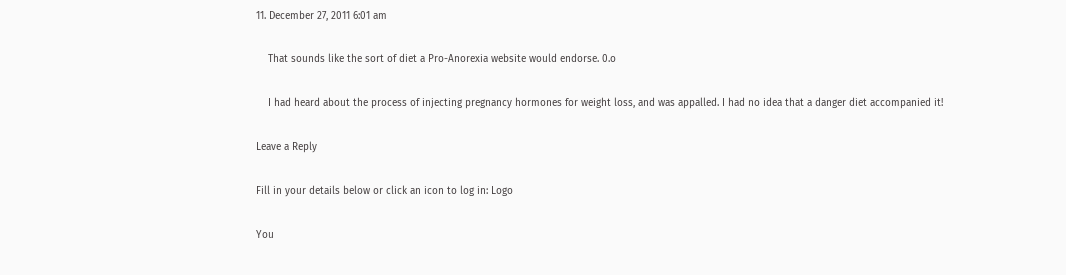11. December 27, 2011 6:01 am

    That sounds like the sort of diet a Pro-Anorexia website would endorse. 0.o

    I had heard about the process of injecting pregnancy hormones for weight loss, and was appalled. I had no idea that a danger diet accompanied it!

Leave a Reply

Fill in your details below or click an icon to log in: Logo

You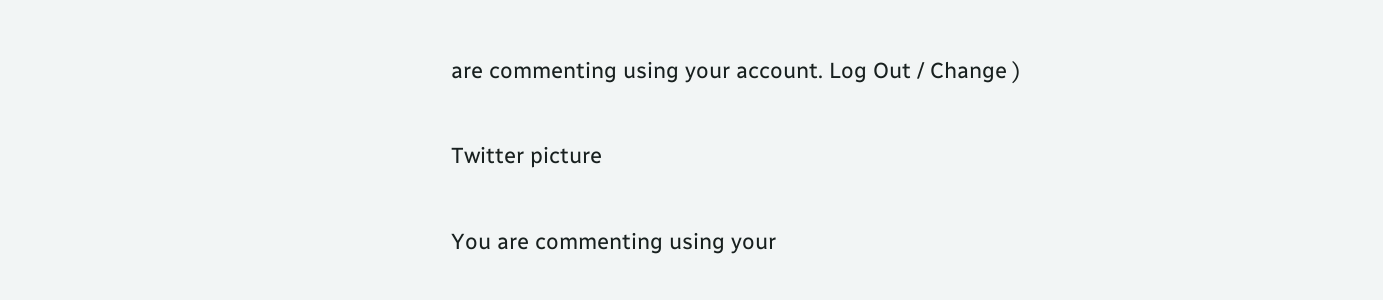are commenting using your account. Log Out / Change )

Twitter picture

You are commenting using your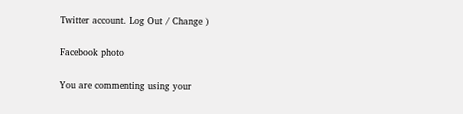Twitter account. Log Out / Change )

Facebook photo

You are commenting using your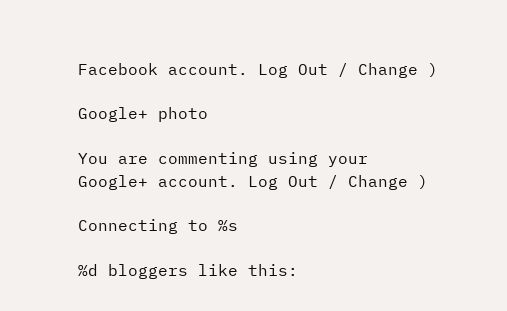Facebook account. Log Out / Change )

Google+ photo

You are commenting using your Google+ account. Log Out / Change )

Connecting to %s

%d bloggers like this: